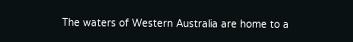The waters of Western Australia are home to a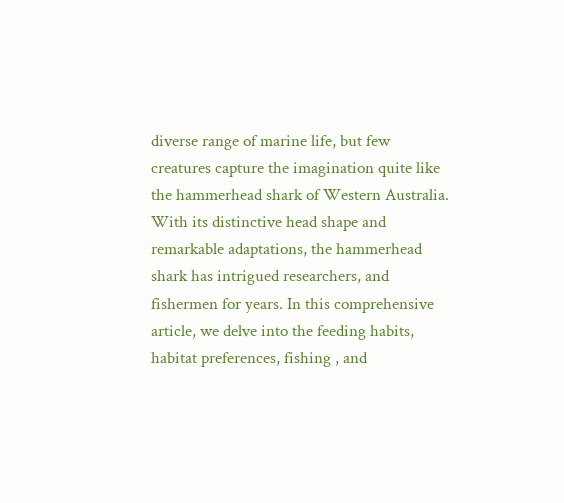diverse range of marine life, but few creatures capture the imagination quite like the hammerhead shark of Western Australia. With its distinctive head shape and remarkable adaptations, the hammerhead shark has intrigued researchers, and fishermen for years. In this comprehensive article, we delve into the feeding habits, habitat preferences, fishing , and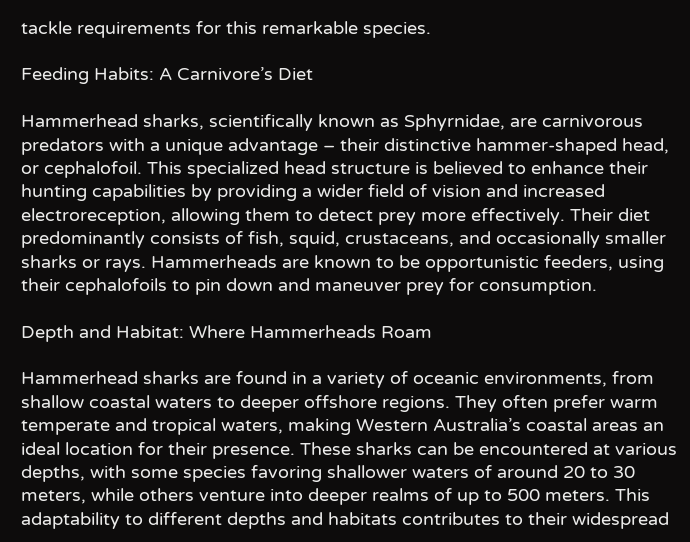tackle requirements for this remarkable species.

Feeding Habits: A Carnivore’s Diet

Hammerhead sharks, scientifically known as Sphyrnidae, are carnivorous predators with a unique advantage – their distinctive hammer-shaped head, or cephalofoil. This specialized head structure is believed to enhance their hunting capabilities by providing a wider field of vision and increased electroreception, allowing them to detect prey more effectively. Their diet predominantly consists of fish, squid, crustaceans, and occasionally smaller sharks or rays. Hammerheads are known to be opportunistic feeders, using their cephalofoils to pin down and maneuver prey for consumption.

Depth and Habitat: Where Hammerheads Roam

Hammerhead sharks are found in a variety of oceanic environments, from shallow coastal waters to deeper offshore regions. They often prefer warm temperate and tropical waters, making Western Australia’s coastal areas an ideal location for their presence. These sharks can be encountered at various depths, with some species favoring shallower waters of around 20 to 30 meters, while others venture into deeper realms of up to 500 meters. This adaptability to different depths and habitats contributes to their widespread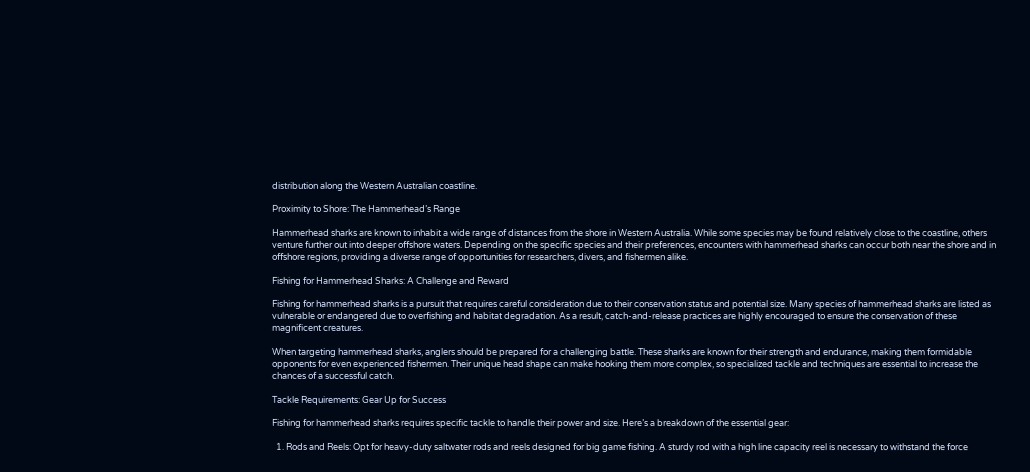distribution along the Western Australian coastline.

Proximity to Shore: The Hammerhead’s Range

Hammerhead sharks are known to inhabit a wide range of distances from the shore in Western Australia. While some species may be found relatively close to the coastline, others venture further out into deeper offshore waters. Depending on the specific species and their preferences, encounters with hammerhead sharks can occur both near the shore and in offshore regions, providing a diverse range of opportunities for researchers, divers, and fishermen alike.

Fishing for Hammerhead Sharks: A Challenge and Reward

Fishing for hammerhead sharks is a pursuit that requires careful consideration due to their conservation status and potential size. Many species of hammerhead sharks are listed as vulnerable or endangered due to overfishing and habitat degradation. As a result, catch-and-release practices are highly encouraged to ensure the conservation of these magnificent creatures.

When targeting hammerhead sharks, anglers should be prepared for a challenging battle. These sharks are known for their strength and endurance, making them formidable opponents for even experienced fishermen. Their unique head shape can make hooking them more complex, so specialized tackle and techniques are essential to increase the chances of a successful catch.

Tackle Requirements: Gear Up for Success

Fishing for hammerhead sharks requires specific tackle to handle their power and size. Here’s a breakdown of the essential gear:

  1. Rods and Reels: Opt for heavy-duty saltwater rods and reels designed for big game fishing. A sturdy rod with a high line capacity reel is necessary to withstand the force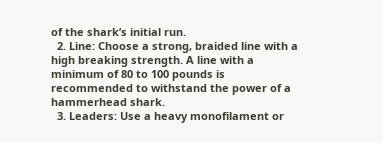of the shark’s initial run.
  2. Line: Choose a strong, braided line with a high breaking strength. A line with a minimum of 80 to 100 pounds is recommended to withstand the power of a hammerhead shark.
  3. Leaders: Use a heavy monofilament or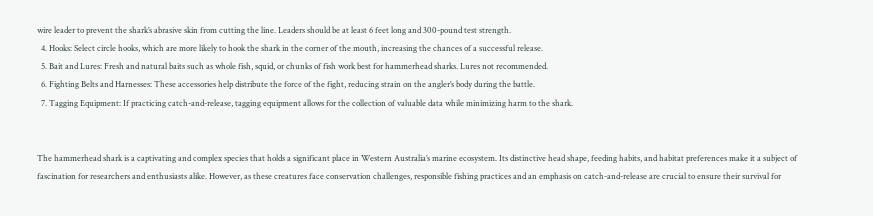wire leader to prevent the shark’s abrasive skin from cutting the line. Leaders should be at least 6 feet long and 300-pound test strength.
  4. Hooks: Select circle hooks, which are more likely to hook the shark in the corner of the mouth, increasing the chances of a successful release.
  5. Bait and Lures: Fresh and natural baits such as whole fish, squid, or chunks of fish work best for hammerhead sharks. Lures not recommended.
  6. Fighting Belts and Harnesses: These accessories help distribute the force of the fight, reducing strain on the angler’s body during the battle.
  7. Tagging Equipment: If practicing catch-and-release, tagging equipment allows for the collection of valuable data while minimizing harm to the shark.


The hammerhead shark is a captivating and complex species that holds a significant place in Western Australia’s marine ecosystem. Its distinctive head shape, feeding habits, and habitat preferences make it a subject of fascination for researchers and enthusiasts alike. However, as these creatures face conservation challenges, responsible fishing practices and an emphasis on catch-and-release are crucial to ensure their survival for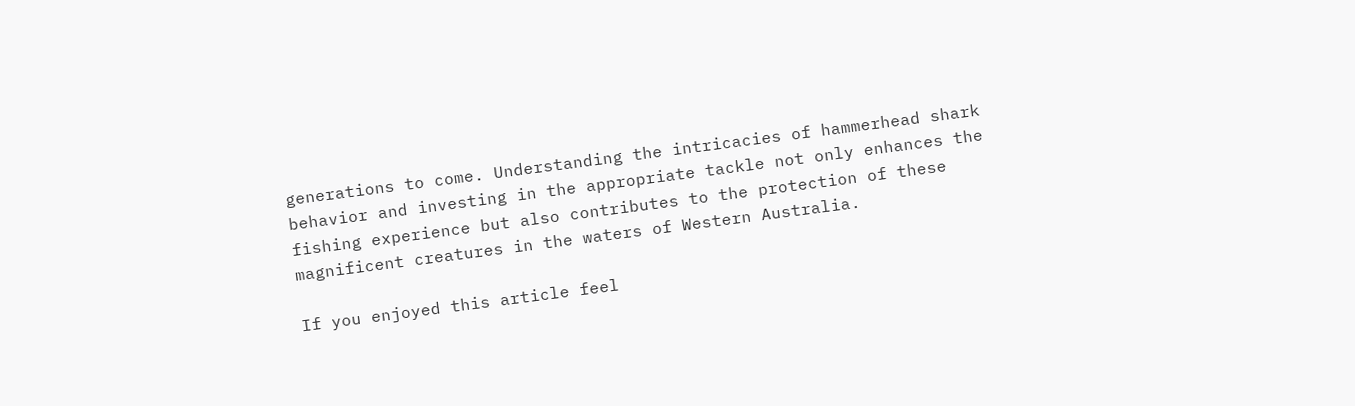generations to come. Understanding the intricacies of hammerhead shark behavior and investing in the appropriate tackle not only enhances the fishing experience but also contributes to the protection of these magnificent creatures in the waters of Western Australia.

If you enjoyed this article feel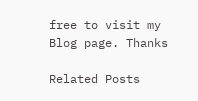free to visit my Blog page. Thanks

Related Posts